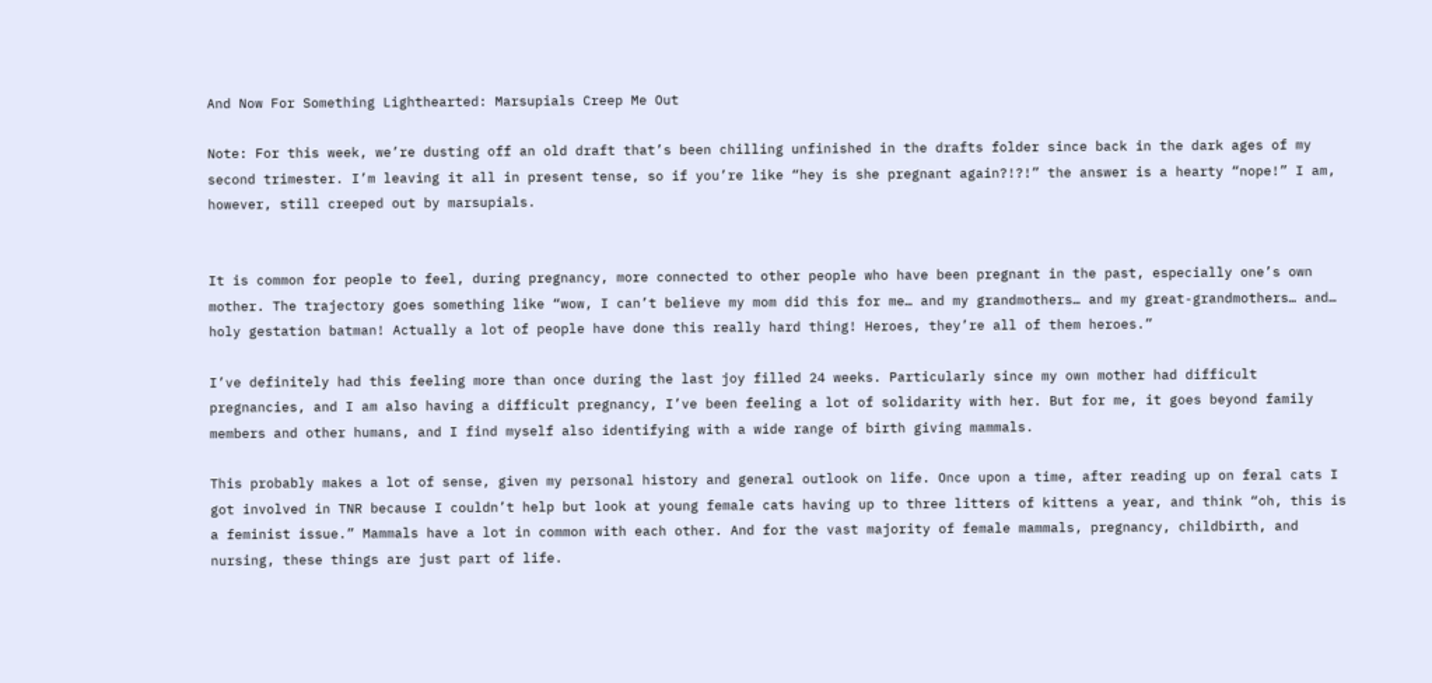And Now For Something Lighthearted: Marsupials Creep Me Out

Note: For this week, we’re dusting off an old draft that’s been chilling unfinished in the drafts folder since back in the dark ages of my second trimester. I’m leaving it all in present tense, so if you’re like “hey is she pregnant again?!?!” the answer is a hearty “nope!” I am, however, still creeped out by marsupials.


It is common for people to feel, during pregnancy, more connected to other people who have been pregnant in the past, especially one’s own mother. The trajectory goes something like “wow, I can’t believe my mom did this for me… and my grandmothers… and my great-grandmothers… and… holy gestation batman! Actually a lot of people have done this really hard thing! Heroes, they’re all of them heroes.”

I’ve definitely had this feeling more than once during the last joy filled 24 weeks. Particularly since my own mother had difficult pregnancies, and I am also having a difficult pregnancy, I’ve been feeling a lot of solidarity with her. But for me, it goes beyond family members and other humans, and I find myself also identifying with a wide range of birth giving mammals.

This probably makes a lot of sense, given my personal history and general outlook on life. Once upon a time, after reading up on feral cats I got involved in TNR because I couldn’t help but look at young female cats having up to three litters of kittens a year, and think “oh, this is a feminist issue.” Mammals have a lot in common with each other. And for the vast majority of female mammals, pregnancy, childbirth, and nursing, these things are just part of life.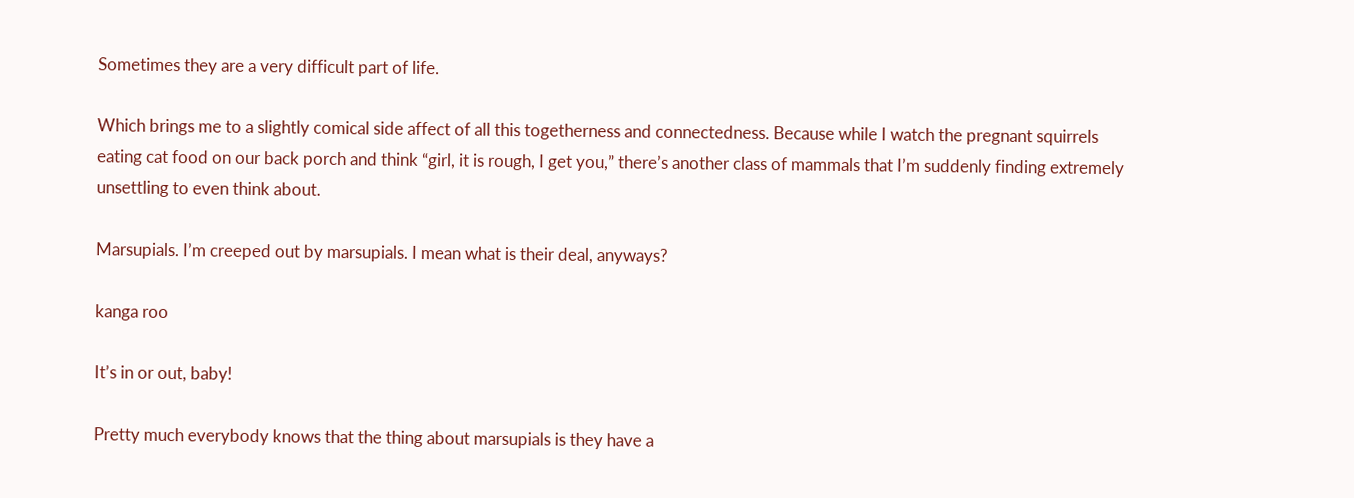Sometimes they are a very difficult part of life.

Which brings me to a slightly comical side affect of all this togetherness and connectedness. Because while I watch the pregnant squirrels eating cat food on our back porch and think “girl, it is rough, I get you,” there’s another class of mammals that I’m suddenly finding extremely unsettling to even think about.

Marsupials. I’m creeped out by marsupials. I mean what is their deal, anyways?

kanga roo

It’s in or out, baby!

Pretty much everybody knows that the thing about marsupials is they have a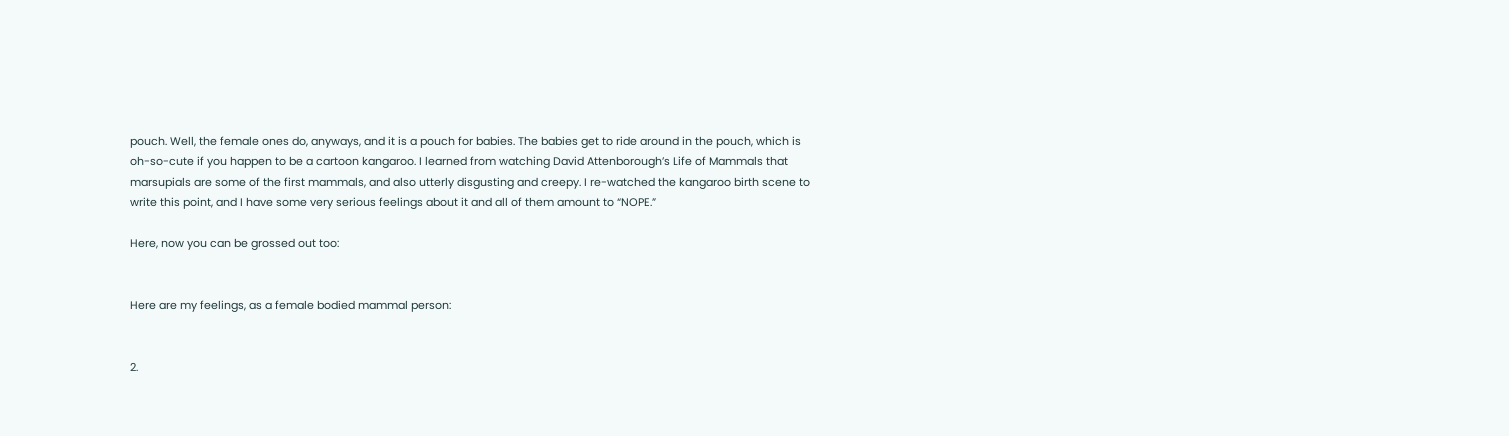pouch. Well, the female ones do, anyways, and it is a pouch for babies. The babies get to ride around in the pouch, which is oh-so-cute if you happen to be a cartoon kangaroo. I learned from watching David Attenborough’s Life of Mammals that marsupials are some of the first mammals, and also utterly disgusting and creepy. I re-watched the kangaroo birth scene to write this point, and I have some very serious feelings about it and all of them amount to “NOPE.”

Here, now you can be grossed out too:


Here are my feelings, as a female bodied mammal person:


2.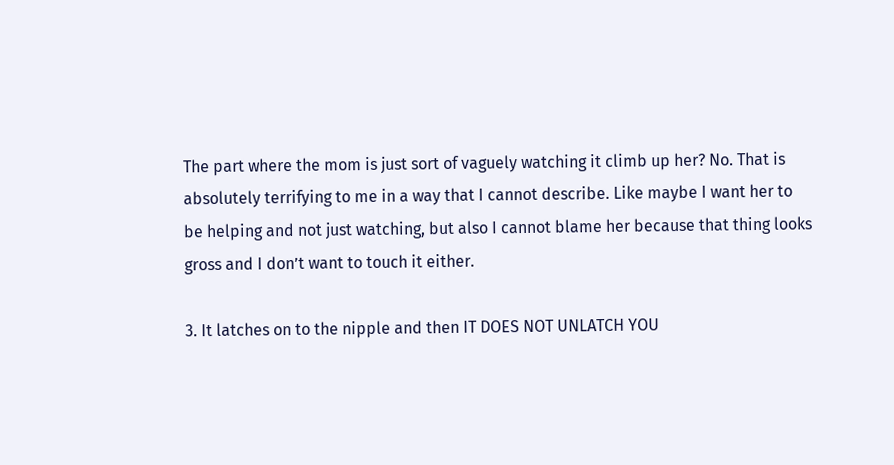The part where the mom is just sort of vaguely watching it climb up her? No. That is absolutely terrifying to me in a way that I cannot describe. Like maybe I want her to be helping and not just watching, but also I cannot blame her because that thing looks gross and I don’t want to touch it either.

3. It latches on to the nipple and then IT DOES NOT UNLATCH YOU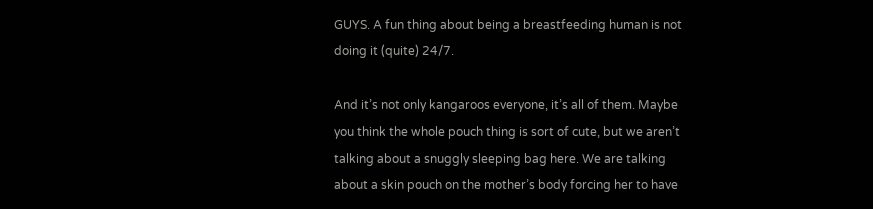GUYS. A fun thing about being a breastfeeding human is not doing it (quite) 24/7.

And it’s not only kangaroos everyone, it’s all of them. Maybe you think the whole pouch thing is sort of cute, but we aren’t talking about a snuggly sleeping bag here. We are talking about a skin pouch on the mother’s body forcing her to have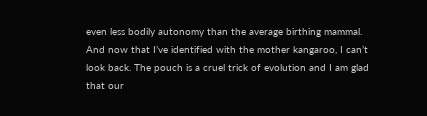even less bodily autonomy than the average birthing mammal. And now that I’ve identified with the mother kangaroo, I can’t look back. The pouch is a cruel trick of evolution and I am glad that our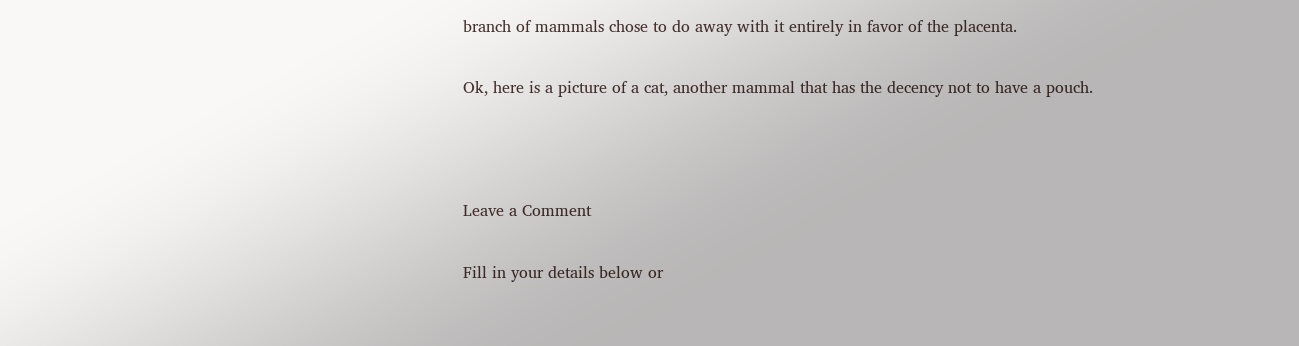branch of mammals chose to do away with it entirely in favor of the placenta.

Ok, here is a picture of a cat, another mammal that has the decency not to have a pouch.



Leave a Comment

Fill in your details below or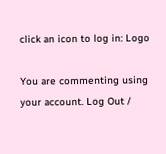click an icon to log in: Logo

You are commenting using your account. Log Out /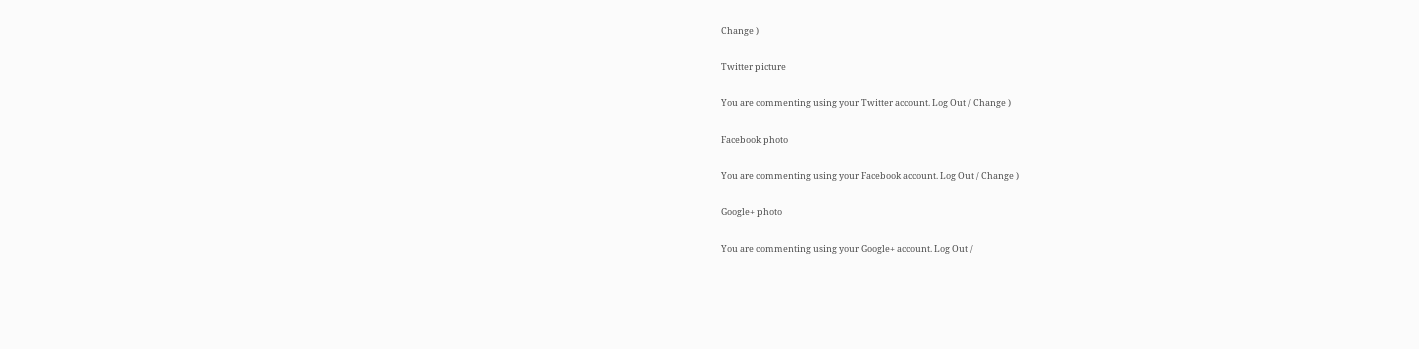Change )

Twitter picture

You are commenting using your Twitter account. Log Out / Change )

Facebook photo

You are commenting using your Facebook account. Log Out / Change )

Google+ photo

You are commenting using your Google+ account. Log Out /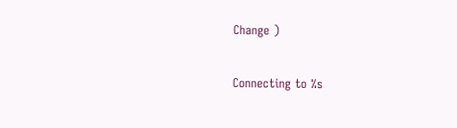Change )

Connecting to %s